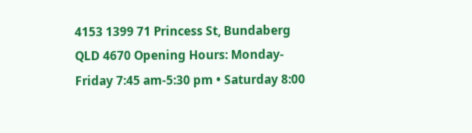4153 1399 71 Princess St, Bundaberg QLD 4670 Opening Hours: Monday-Friday 7:45 am-5:30 pm • Saturday 8:00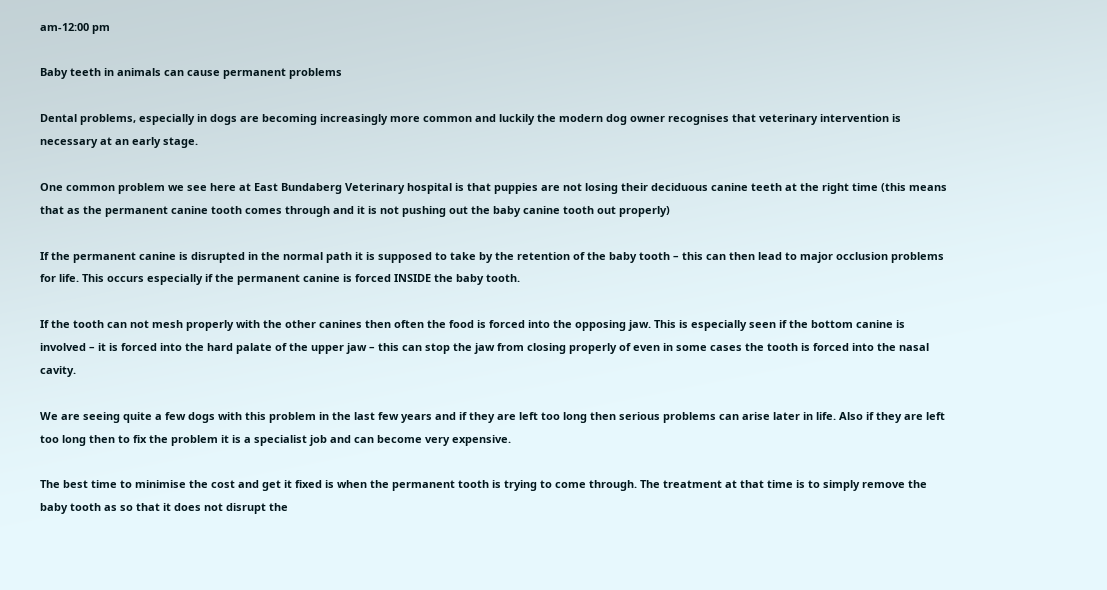am-12:00 pm

Baby teeth in animals can cause permanent problems

Dental problems, especially in dogs are becoming increasingly more common and luckily the modern dog owner recognises that veterinary intervention is necessary at an early stage.

One common problem we see here at East Bundaberg Veterinary hospital is that puppies are not losing their deciduous canine teeth at the right time (this means that as the permanent canine tooth comes through and it is not pushing out the baby canine tooth out properly)

If the permanent canine is disrupted in the normal path it is supposed to take by the retention of the baby tooth – this can then lead to major occlusion problems for life. This occurs especially if the permanent canine is forced INSIDE the baby tooth.

If the tooth can not mesh properly with the other canines then often the food is forced into the opposing jaw. This is especially seen if the bottom canine is involved – it is forced into the hard palate of the upper jaw – this can stop the jaw from closing properly of even in some cases the tooth is forced into the nasal cavity.

We are seeing quite a few dogs with this problem in the last few years and if they are left too long then serious problems can arise later in life. Also if they are left too long then to fix the problem it is a specialist job and can become very expensive.

The best time to minimise the cost and get it fixed is when the permanent tooth is trying to come through. The treatment at that time is to simply remove the baby tooth as so that it does not disrupt the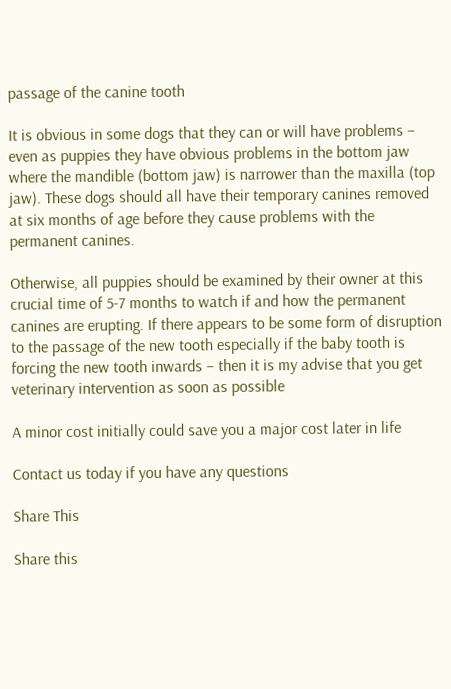passage of the canine tooth

It is obvious in some dogs that they can or will have problems – even as puppies they have obvious problems in the bottom jaw where the mandible (bottom jaw) is narrower than the maxilla (top jaw). These dogs should all have their temporary canines removed at six months of age before they cause problems with the permanent canines.

Otherwise, all puppies should be examined by their owner at this crucial time of 5-7 months to watch if and how the permanent canines are erupting. If there appears to be some form of disruption to the passage of the new tooth especially if the baby tooth is forcing the new tooth inwards – then it is my advise that you get veterinary intervention as soon as possible

A minor cost initially could save you a major cost later in life

Contact us today if you have any questions

Share This

Share this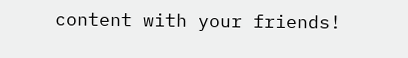content with your friends!